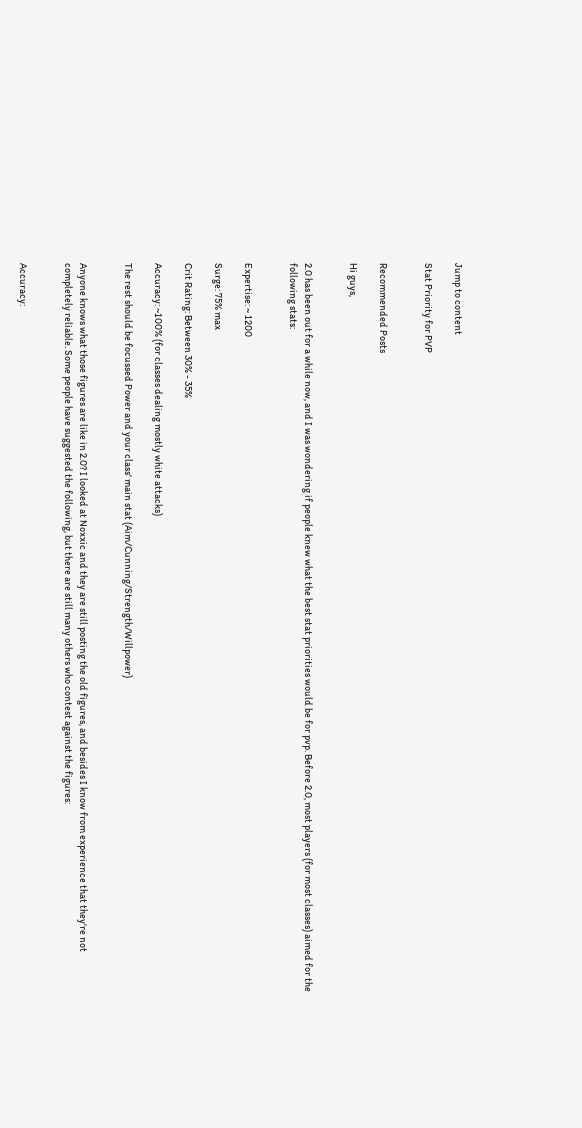Jump to content

Stat Priority for PVP


Recommended Posts

Hi guys,


2.0 has been out for a while now, and I was wondering if people knew what the best stat priorities would be for pvp. Before 2.0, most players (for most classes) aimed for the following stats:


Expertise: ~ 1200

Surge: 75% max

Crit Rating: Between 30% - 35%

Accuracy: ~100% (for classes dealing mostly white attacks)

The rest should be focussed Power and your class' main stat (Aim/Cunning/Strength/Willpower)


Anyone knows what those figures are like in 2.0? I looked at Noxxic and they are still posting the old figures, and besides I know from experience that they're not completely reliable. Some people have suggested the following, but there are still many others who contest against the figures:


Accuracy: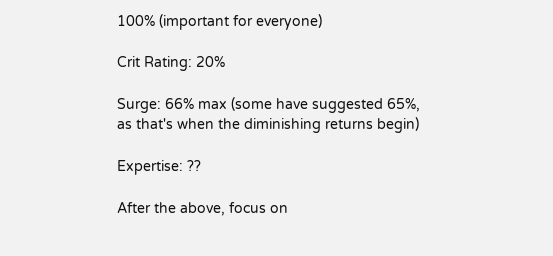100% (important for everyone)

Crit Rating: 20%

Surge: 66% max (some have suggested 65%, as that's when the diminishing returns begin)

Expertise: ??

After the above, focus on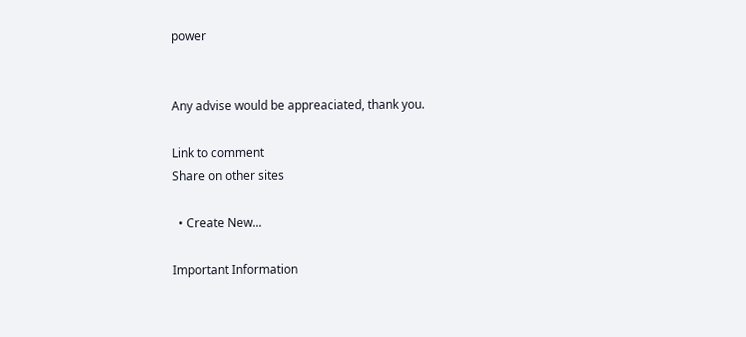power


Any advise would be appreaciated, thank you.

Link to comment
Share on other sites

  • Create New...

Important Information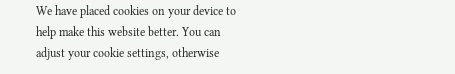We have placed cookies on your device to help make this website better. You can adjust your cookie settings, otherwise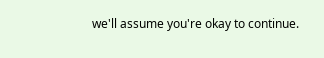we'll assume you're okay to continue.